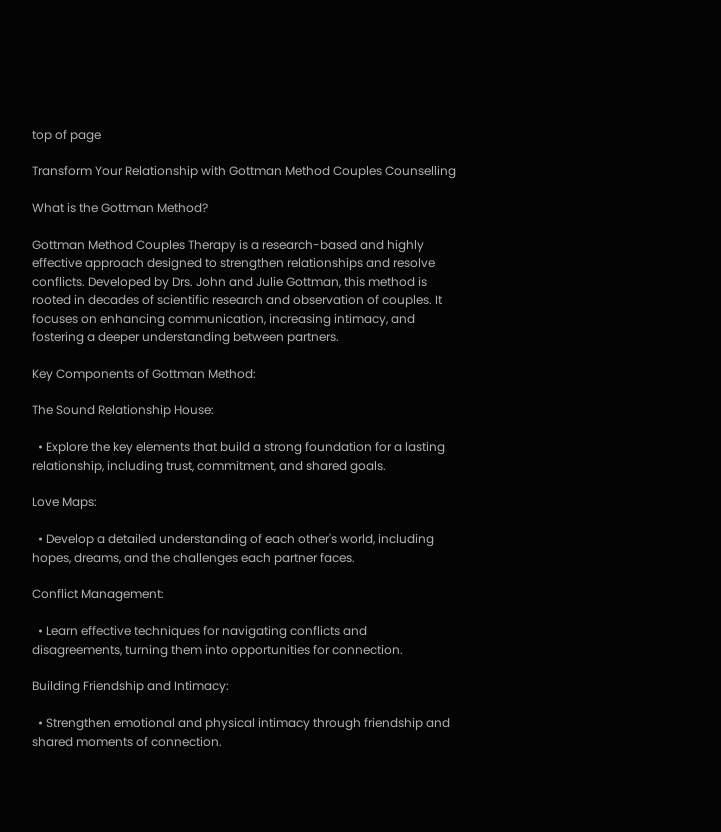top of page

Transform Your Relationship with Gottman Method Couples Counselling

What is the Gottman Method?

Gottman Method Couples Therapy is a research-based and highly effective approach designed to strengthen relationships and resolve conflicts. Developed by Drs. John and Julie Gottman, this method is rooted in decades of scientific research and observation of couples. It focuses on enhancing communication, increasing intimacy, and fostering a deeper understanding between partners.

Key Components of Gottman Method:

The Sound Relationship House:

  • Explore the key elements that build a strong foundation for a lasting relationship, including trust, commitment, and shared goals.

Love Maps:

  • Develop a detailed understanding of each other's world, including hopes, dreams, and the challenges each partner faces.

Conflict Management:

  • Learn effective techniques for navigating conflicts and disagreements, turning them into opportunities for connection.

Building Friendship and Intimacy:

  • Strengthen emotional and physical intimacy through friendship and shared moments of connection.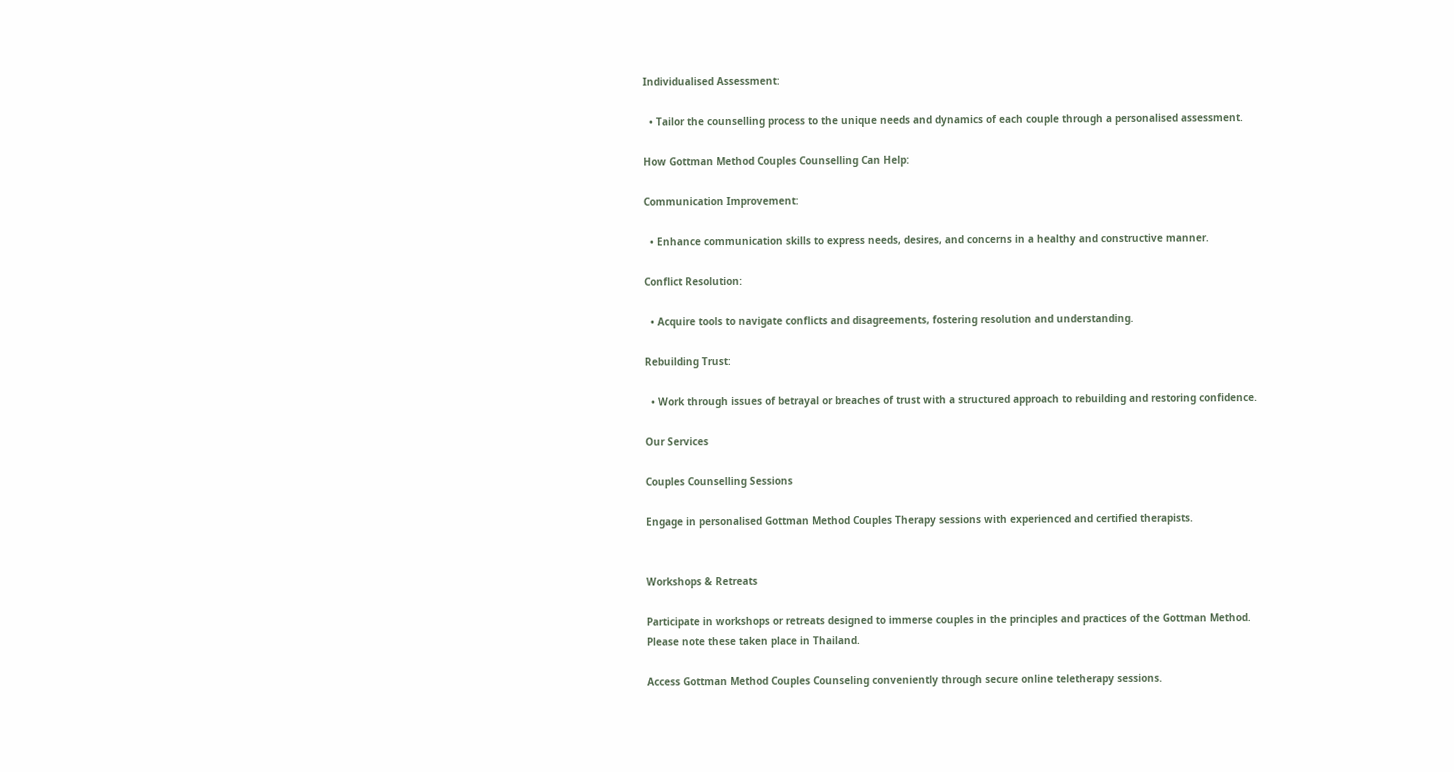Individualised Assessment:

  • Tailor the counselling process to the unique needs and dynamics of each couple through a personalised assessment.

How Gottman Method Couples Counselling Can Help:

Communication Improvement:

  • Enhance communication skills to express needs, desires, and concerns in a healthy and constructive manner.

Conflict Resolution:

  • Acquire tools to navigate conflicts and disagreements, fostering resolution and understanding.

Rebuilding Trust:

  • Work through issues of betrayal or breaches of trust with a structured approach to rebuilding and restoring confidence.

Our Services

Couples Counselling Sessions

Engage in personalised Gottman Method Couples Therapy sessions with experienced and certified therapists.


Workshops & Retreats

Participate in workshops or retreats designed to immerse couples in the principles and practices of the Gottman Method.  Please note these taken place in Thailand.

Access Gottman Method Couples Counseling conveniently through secure online teletherapy sessions.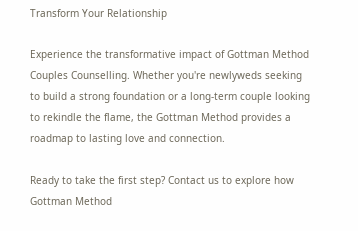Transform Your Relationship

Experience the transformative impact of Gottman Method Couples Counselling. Whether you're newlyweds seeking to build a strong foundation or a long-term couple looking to rekindle the flame, the Gottman Method provides a roadmap to lasting love and connection.

Ready to take the first step? Contact us to explore how Gottman Method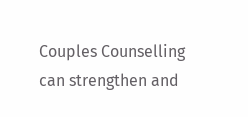Couples Counselling can strengthen and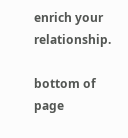enrich your relationship.

bottom of page